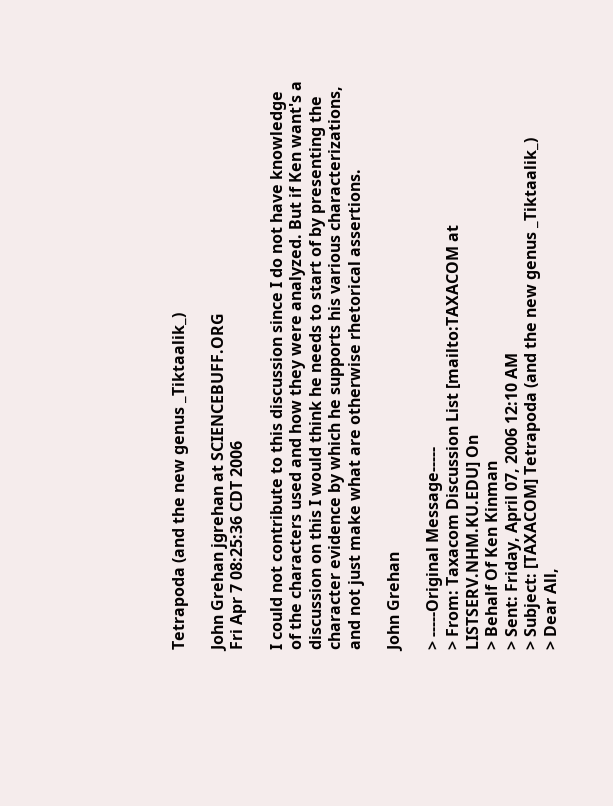Tetrapoda (and the new genus _Tiktaalik_)

John Grehan jgrehan at SCIENCEBUFF.ORG
Fri Apr 7 08:25:36 CDT 2006

I could not contribute to this discussion since I do not have knowledge
of the characters used and how they were analyzed. But if Ken want's a
discussion on this I would think he needs to start of by presenting the
character evidence by which he supports his various characterizations,
and not just make what are otherwise rhetorical assertions.

John Grehan

> -----Original Message-----
> From: Taxacom Discussion List [mailto:TAXACOM at LISTSERV.NHM.KU.EDU] On
> Behalf Of Ken Kinman
> Sent: Friday, April 07, 2006 12:10 AM
> Subject: [TAXACOM] Tetrapoda (and the new genus _Tiktaalik_)
> Dear All,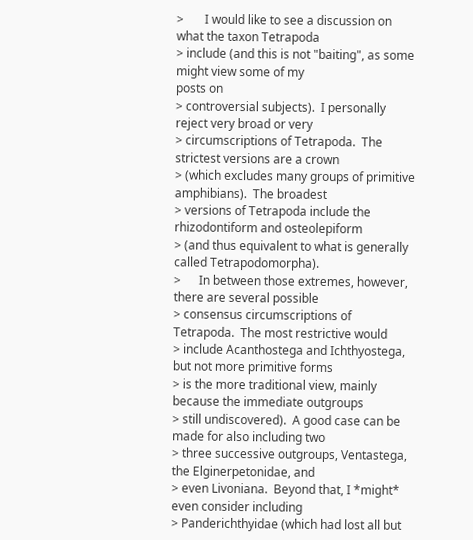>       I would like to see a discussion on what the taxon Tetrapoda
> include (and this is not "baiting", as some might view some of my
posts on
> controversial subjects).  I personally reject very broad or very
> circumscriptions of Tetrapoda.  The strictest versions are a crown
> (which excludes many groups of primitive amphibians).  The broadest
> versions of Tetrapoda include the rhizodontiform and osteolepiform
> (and thus equivalent to what is generally called Tetrapodomorpha).
>      In between those extremes, however, there are several possible
> consensus circumscriptions of Tetrapoda.  The most restrictive would
> include Acanthostega and Ichthyostega, but not more primitive forms
> is the more traditional view, mainly because the immediate outgroups
> still undiscovered).  A good case can be made for also including two
> three successive outgroups, Ventastega, the Elginerpetonidae, and
> even Livoniana.  Beyond that, I *might* even consider including
> Panderichthyidae (which had lost all but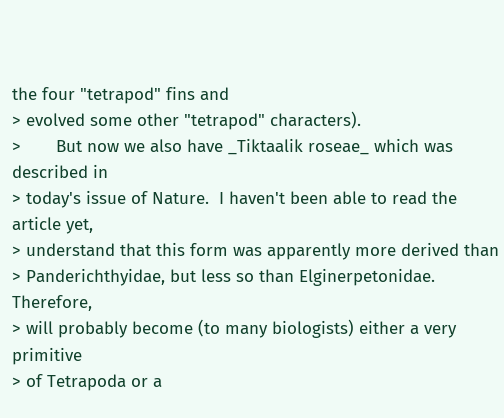the four "tetrapod" fins and
> evolved some other "tetrapod" characters).
>       But now we also have _Tiktaalik roseae_ which was described in
> today's issue of Nature.  I haven't been able to read the article yet,
> understand that this form was apparently more derived than
> Panderichthyidae, but less so than Elginerpetonidae.  Therefore,
> will probably become (to many biologists) either a very primitive
> of Tetrapoda or a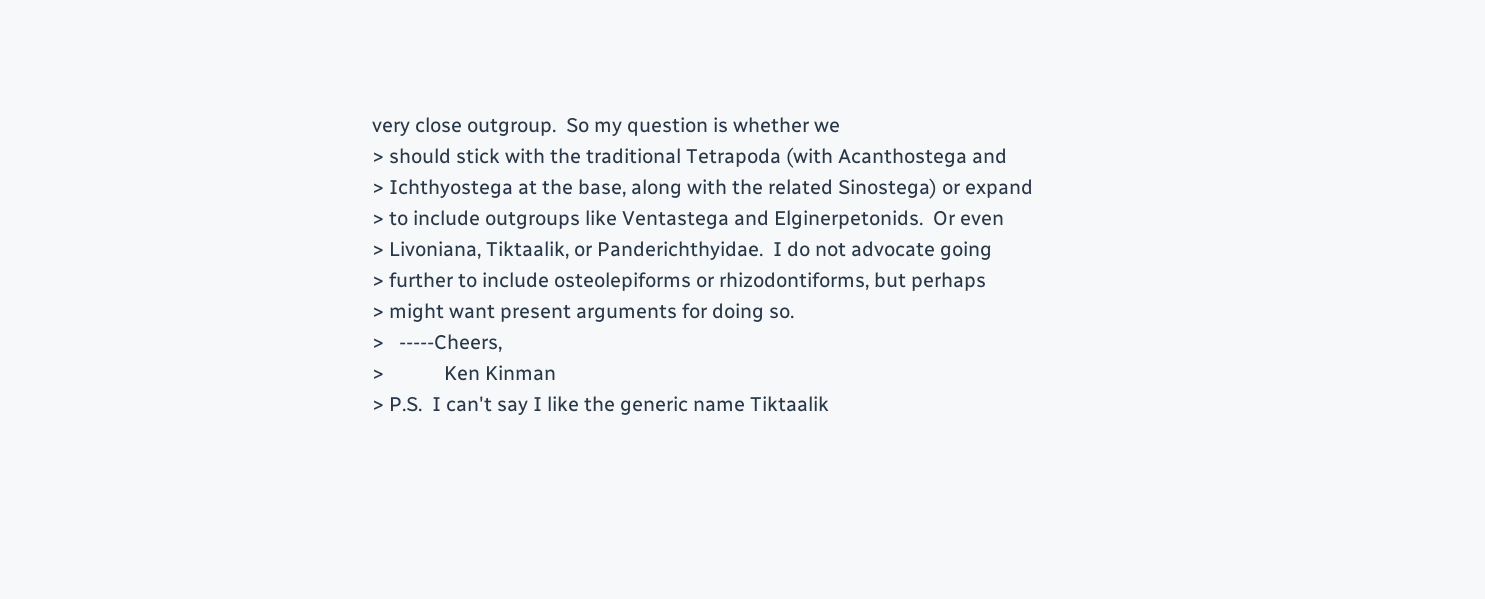very close outgroup.  So my question is whether we
> should stick with the traditional Tetrapoda (with Acanthostega and
> Ichthyostega at the base, along with the related Sinostega) or expand
> to include outgroups like Ventastega and Elginerpetonids.  Or even
> Livoniana, Tiktaalik, or Panderichthyidae.  I do not advocate going
> further to include osteolepiforms or rhizodontiforms, but perhaps
> might want present arguments for doing so.
>   -----Cheers,
>            Ken Kinman
> P.S.  I can't say I like the generic name Tiktaalik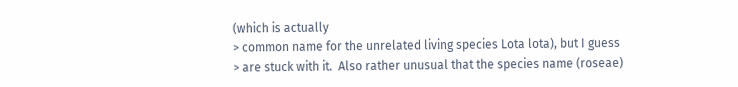(which is actually
> common name for the unrelated living species Lota lota), but I guess
> are stuck with it.  Also rather unusual that the species name (roseae)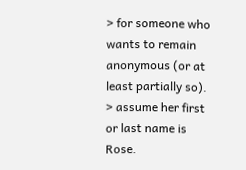> for someone who wants to remain anonymous (or at least partially so).
> assume her first or last name is Rose.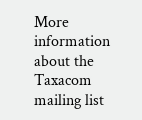More information about the Taxacom mailing list